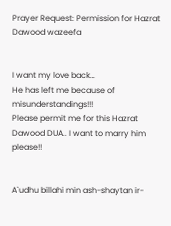Prayer Request: Permission for Hazrat Dawood wazeefa


I want my love back…
He has left me because of misunderstandings!!!
Please permit me for this Hazrat Dawood DUA.. I want to marry him please!!


A`udhu billahi min ash-shaytan ir-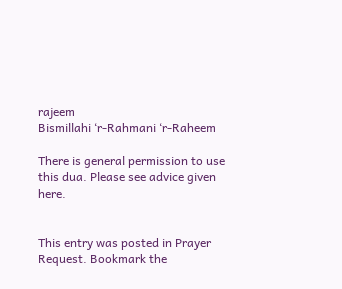rajeem
Bismillahi ‘r-Rahmani ‘r-Raheem

There is general permission to use this dua. Please see advice given here.


This entry was posted in Prayer Request. Bookmark the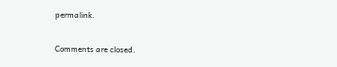permalink.

Comments are closed.